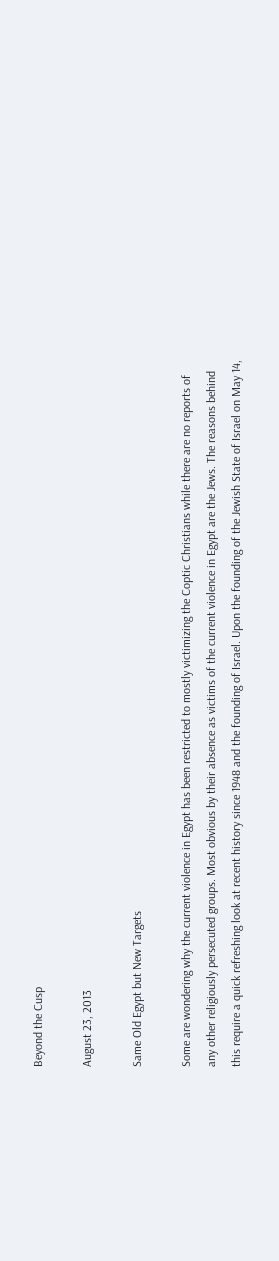Beyond the Cusp

August 23, 2013

Same Old Egypt but New Targets

Some are wondering why the current violence in Egypt has been restricted to mostly victimizing the Coptic Christians while there are no reports of any other religiously persecuted groups. Most obvious by their absence as victims of the current violence in Egypt are the Jews. The reasons behind this require a quick refreshing look at recent history since 1948 and the founding of Israel. Upon the founding of the Jewish State of Israel on May 14,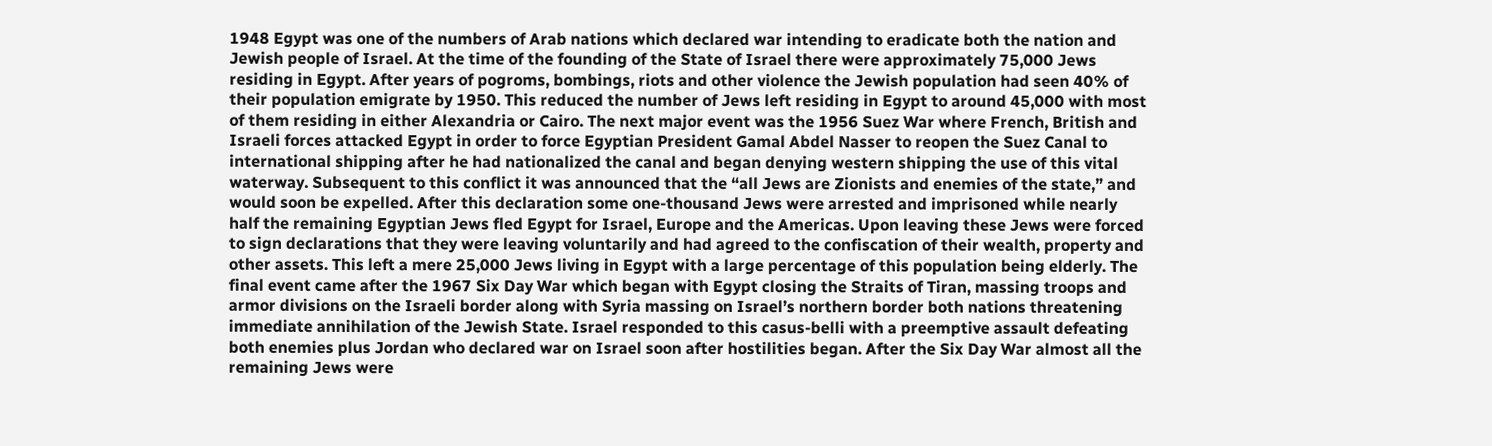1948 Egypt was one of the numbers of Arab nations which declared war intending to eradicate both the nation and Jewish people of Israel. At the time of the founding of the State of Israel there were approximately 75,000 Jews residing in Egypt. After years of pogroms, bombings, riots and other violence the Jewish population had seen 40% of their population emigrate by 1950. This reduced the number of Jews left residing in Egypt to around 45,000 with most of them residing in either Alexandria or Cairo. The next major event was the 1956 Suez War where French, British and Israeli forces attacked Egypt in order to force Egyptian President Gamal Abdel Nasser to reopen the Suez Canal to international shipping after he had nationalized the canal and began denying western shipping the use of this vital waterway. Subsequent to this conflict it was announced that the “all Jews are Zionists and enemies of the state,” and would soon be expelled. After this declaration some one-thousand Jews were arrested and imprisoned while nearly half the remaining Egyptian Jews fled Egypt for Israel, Europe and the Americas. Upon leaving these Jews were forced to sign declarations that they were leaving voluntarily and had agreed to the confiscation of their wealth, property and other assets. This left a mere 25,000 Jews living in Egypt with a large percentage of this population being elderly. The final event came after the 1967 Six Day War which began with Egypt closing the Straits of Tiran, massing troops and armor divisions on the Israeli border along with Syria massing on Israel’s northern border both nations threatening immediate annihilation of the Jewish State. Israel responded to this casus-belli with a preemptive assault defeating both enemies plus Jordan who declared war on Israel soon after hostilities began. After the Six Day War almost all the remaining Jews were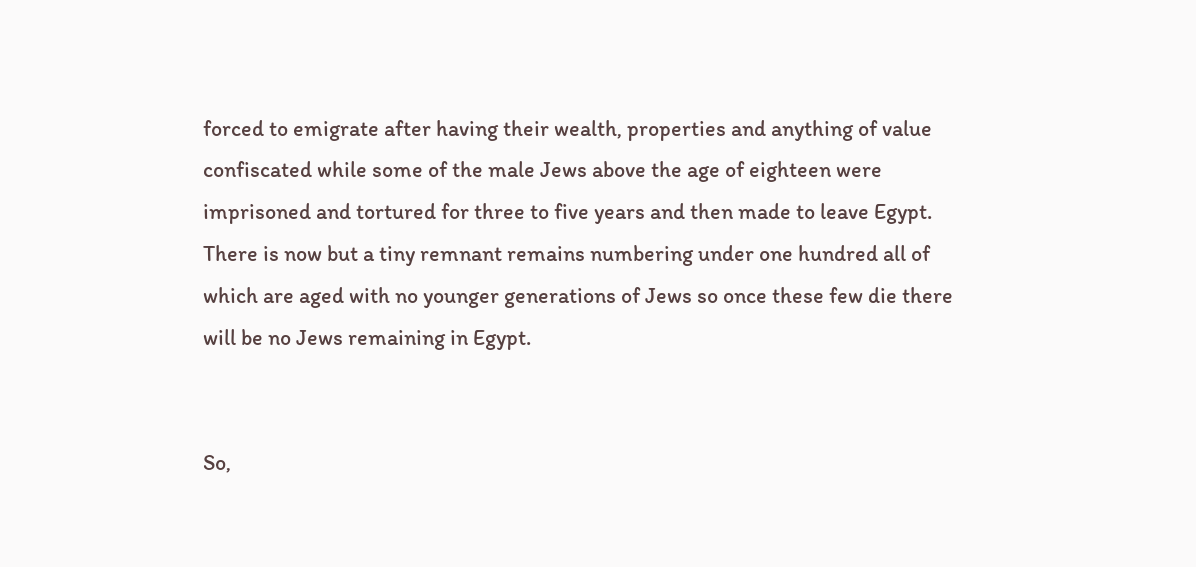forced to emigrate after having their wealth, properties and anything of value confiscated while some of the male Jews above the age of eighteen were imprisoned and tortured for three to five years and then made to leave Egypt. There is now but a tiny remnant remains numbering under one hundred all of which are aged with no younger generations of Jews so once these few die there will be no Jews remaining in Egypt.


So,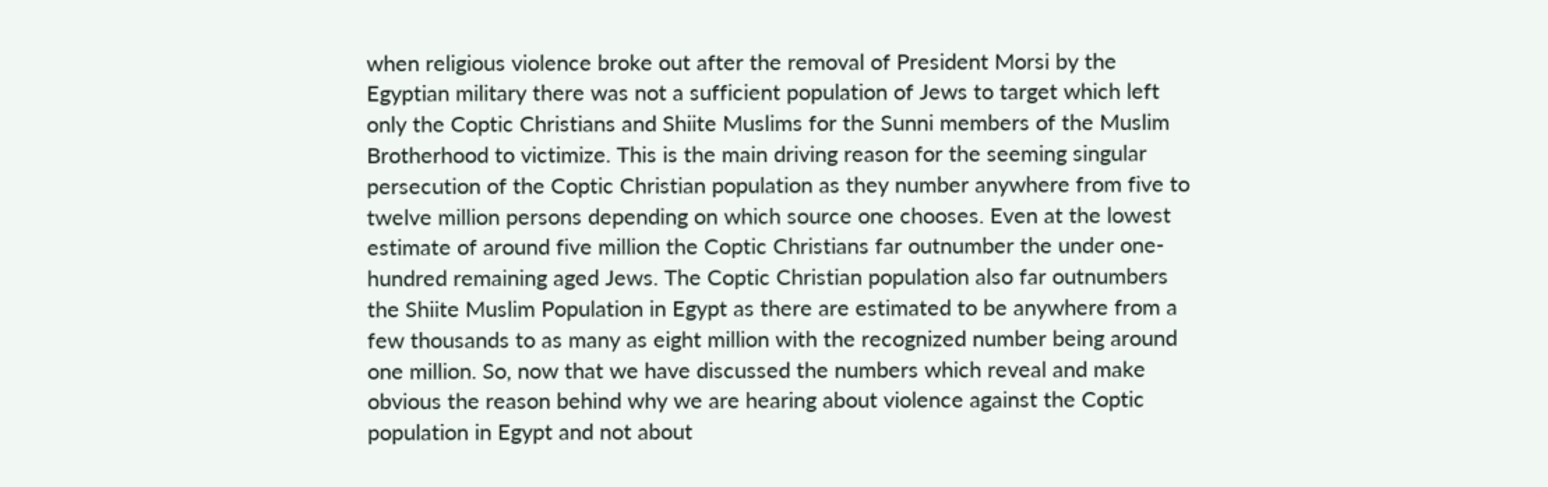when religious violence broke out after the removal of President Morsi by the Egyptian military there was not a sufficient population of Jews to target which left only the Coptic Christians and Shiite Muslims for the Sunni members of the Muslim Brotherhood to victimize. This is the main driving reason for the seeming singular persecution of the Coptic Christian population as they number anywhere from five to twelve million persons depending on which source one chooses. Even at the lowest estimate of around five million the Coptic Christians far outnumber the under one-hundred remaining aged Jews. The Coptic Christian population also far outnumbers the Shiite Muslim Population in Egypt as there are estimated to be anywhere from a few thousands to as many as eight million with the recognized number being around one million. So, now that we have discussed the numbers which reveal and make obvious the reason behind why we are hearing about violence against the Coptic population in Egypt and not about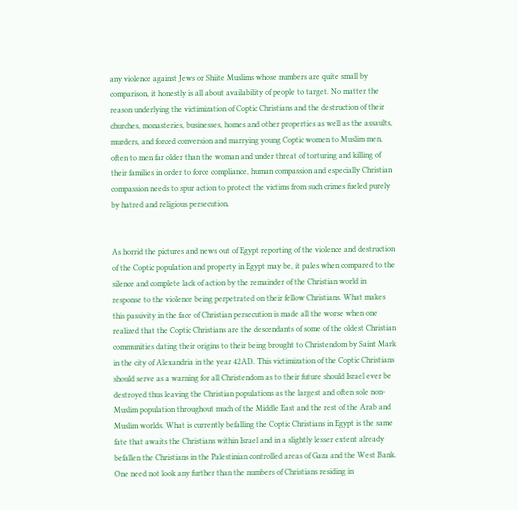any violence against Jews or Shiite Muslims whose numbers are quite small by comparison, it honestly is all about availability of people to target. No matter the reason underlying the victimization of Coptic Christians and the destruction of their churches, monasteries, businesses, homes and other properties as well as the assaults, murders, and forced conversion and marrying young Coptic women to Muslim men, often to men far older than the woman and under threat of torturing and killing of their families in order to force compliance, human compassion and especially Christian compassion needs to spur action to protect the victims from such crimes fueled purely by hatred and religious persecution.


As horrid the pictures and news out of Egypt reporting of the violence and destruction of the Coptic population and property in Egypt may be, it pales when compared to the silence and complete lack of action by the remainder of the Christian world in response to the violence being perpetrated on their fellow Christians. What makes this passivity in the face of Christian persecution is made all the worse when one realized that the Coptic Christians are the descendants of some of the oldest Christian communities dating their origins to their being brought to Christendom by Saint Mark in the city of Alexandria in the year 42AD. This victimization of the Coptic Christians should serve as a warning for all Christendom as to their future should Israel ever be destroyed thus leaving the Christian populations as the largest and often sole non-Muslim population throughout much of the Middle East and the rest of the Arab and Muslim worlds. What is currently befalling the Coptic Christians in Egypt is the same fate that awaits the Christians within Israel and in a slightly lesser extent already befallen the Christians in the Palestinian controlled areas of Gaza and the West Bank. One need not look any further than the numbers of Christians residing in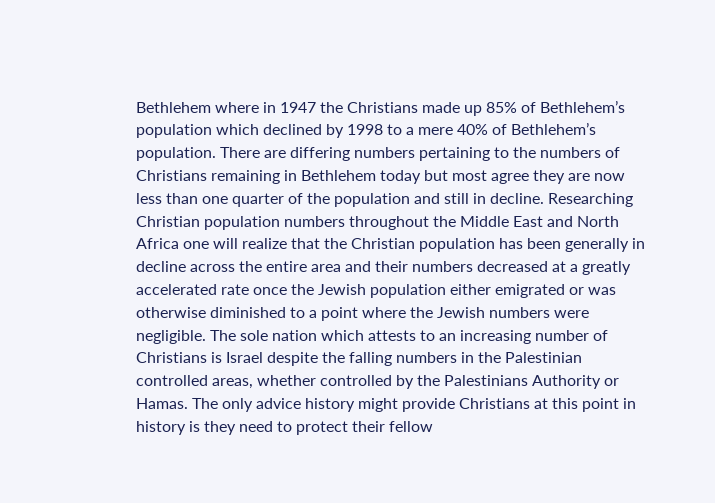Bethlehem where in 1947 the Christians made up 85% of Bethlehem’s population which declined by 1998 to a mere 40% of Bethlehem’s population. There are differing numbers pertaining to the numbers of Christians remaining in Bethlehem today but most agree they are now less than one quarter of the population and still in decline. Researching Christian population numbers throughout the Middle East and North Africa one will realize that the Christian population has been generally in decline across the entire area and their numbers decreased at a greatly accelerated rate once the Jewish population either emigrated or was otherwise diminished to a point where the Jewish numbers were negligible. The sole nation which attests to an increasing number of Christians is Israel despite the falling numbers in the Palestinian controlled areas, whether controlled by the Palestinians Authority or Hamas. The only advice history might provide Christians at this point in history is they need to protect their fellow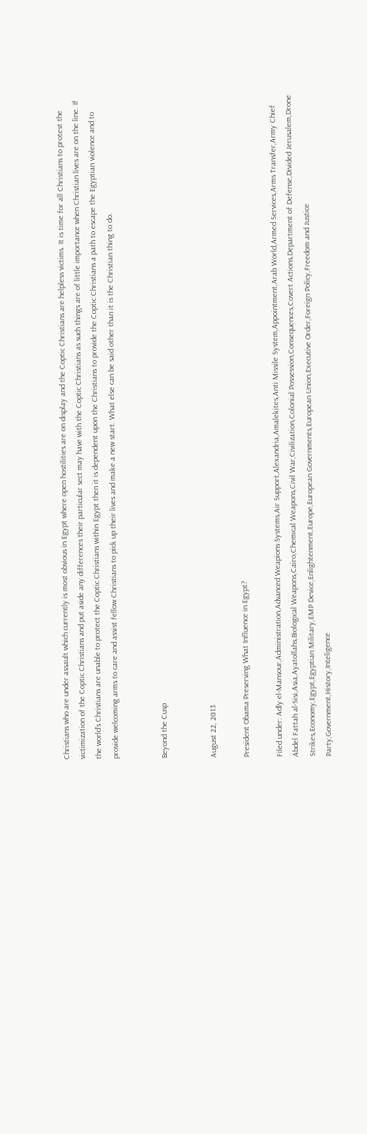Christians who are under assault which currently is most obvious in Egypt where open hostilities are on display and the Coptic Christians are helpless victims. It is time for all Christians to protest the victimization of the Coptic Christians and put aside any differences their particular sect may have with the Coptic Christians as such things are of little importance when Christian lives are on the line. If the world’s Christians are unable to protect the Coptic Christians within Egypt then it is dependent upon the Christians to provide the Coptic Christians a path to escape the Egyptian violence and to provide welcoming arms to care and assist fellow Christians to pick up their lives and make a new start. What else can be said other than it is the Christian thing to do.


Beyond the Cusp


August 22, 2013

President Obama Preserving What Influence in Egypt?

Filed under: Adly el-Mansour,Administration,Advanced Weapions Systems,Air Support,Alexandria,Amalekites,Anti Missile System,Appointment,Arab World,Armed Services,Arms Transfer,Army Chief Abdel Fattah al-Sisi,Asia,Ayatollahs,Biological Weapons,Cairo,Chemical Weapons,Civil War,Civilization,Colonial Possession,Consequences,Covert Actions,Department of Defense,Divided Jerusalem,Drone Strikes,Economy,Egypt,Egyptian Military,EMP Device,Enlightenment,Europe,European Governments,European Union,Executive Order,Foreign Policy,Freedom and Justice Party,Government,History,Inteligence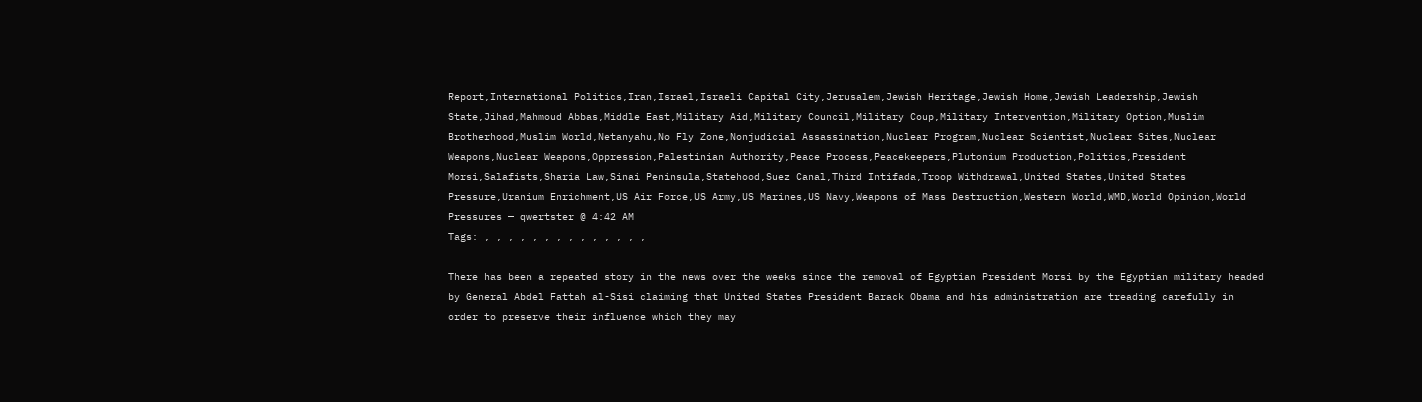Report,International Politics,Iran,Israel,Israeli Capital City,Jerusalem,Jewish Heritage,Jewish Home,Jewish Leadership,Jewish State,Jihad,Mahmoud Abbas,Middle East,Military Aid,Military Council,Military Coup,Military Intervention,Military Option,Muslim Brotherhood,Muslim World,Netanyahu,No Fly Zone,Nonjudicial Assassination,Nuclear Program,Nuclear Scientist,Nuclear Sites,Nuclear Weapons,Nuclear Weapons,Oppression,Palestinian Authority,Peace Process,Peacekeepers,Plutonium Production,Politics,President Morsi,Salafists,Sharia Law,Sinai Peninsula,Statehood,Suez Canal,Third Intifada,Troop Withdrawal,United States,United States Pressure,Uranium Enrichment,US Air Force,US Army,US Marines,US Navy,Weapons of Mass Destruction,Western World,WMD,World Opinion,World Pressures — qwertster @ 4:42 AM
Tags: , , , , , , , , , , , , , ,

There has been a repeated story in the news over the weeks since the removal of Egyptian President Morsi by the Egyptian military headed by General Abdel Fattah al-Sisi claiming that United States President Barack Obama and his administration are treading carefully in order to preserve their influence which they may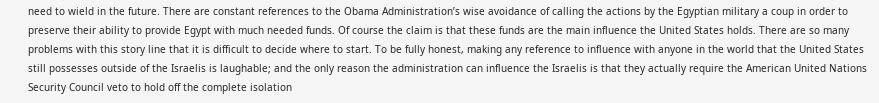need to wield in the future. There are constant references to the Obama Administration’s wise avoidance of calling the actions by the Egyptian military a coup in order to preserve their ability to provide Egypt with much needed funds. Of course the claim is that these funds are the main influence the United States holds. There are so many problems with this story line that it is difficult to decide where to start. To be fully honest, making any reference to influence with anyone in the world that the United States still possesses outside of the Israelis is laughable; and the only reason the administration can influence the Israelis is that they actually require the American United Nations Security Council veto to hold off the complete isolation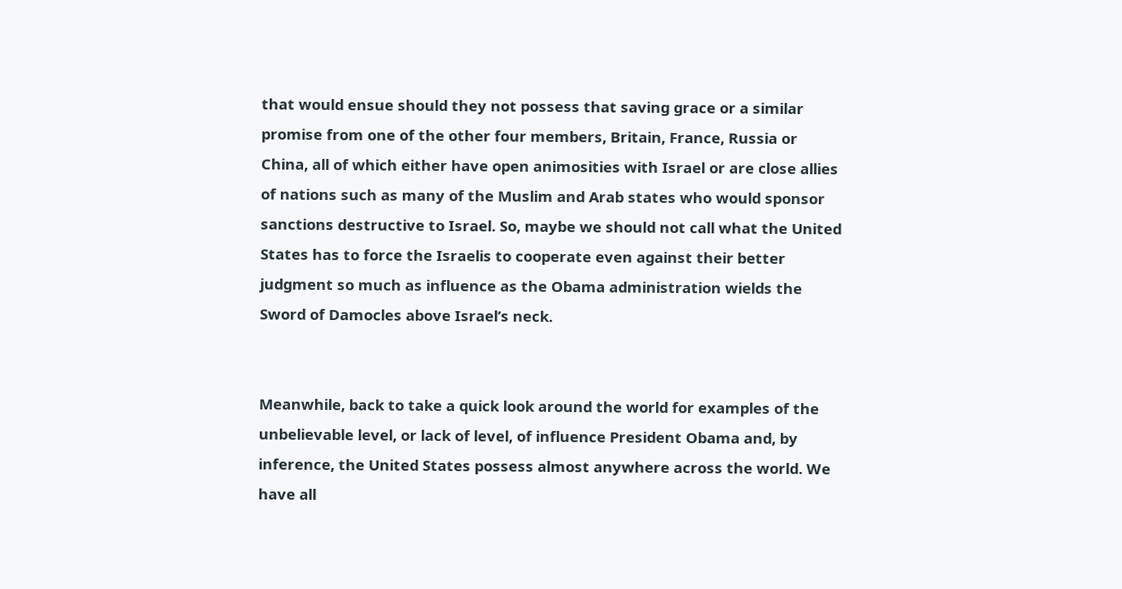that would ensue should they not possess that saving grace or a similar promise from one of the other four members, Britain, France, Russia or China, all of which either have open animosities with Israel or are close allies of nations such as many of the Muslim and Arab states who would sponsor sanctions destructive to Israel. So, maybe we should not call what the United States has to force the Israelis to cooperate even against their better judgment so much as influence as the Obama administration wields the Sword of Damocles above Israel’s neck.


Meanwhile, back to take a quick look around the world for examples of the unbelievable level, or lack of level, of influence President Obama and, by inference, the United States possess almost anywhere across the world. We have all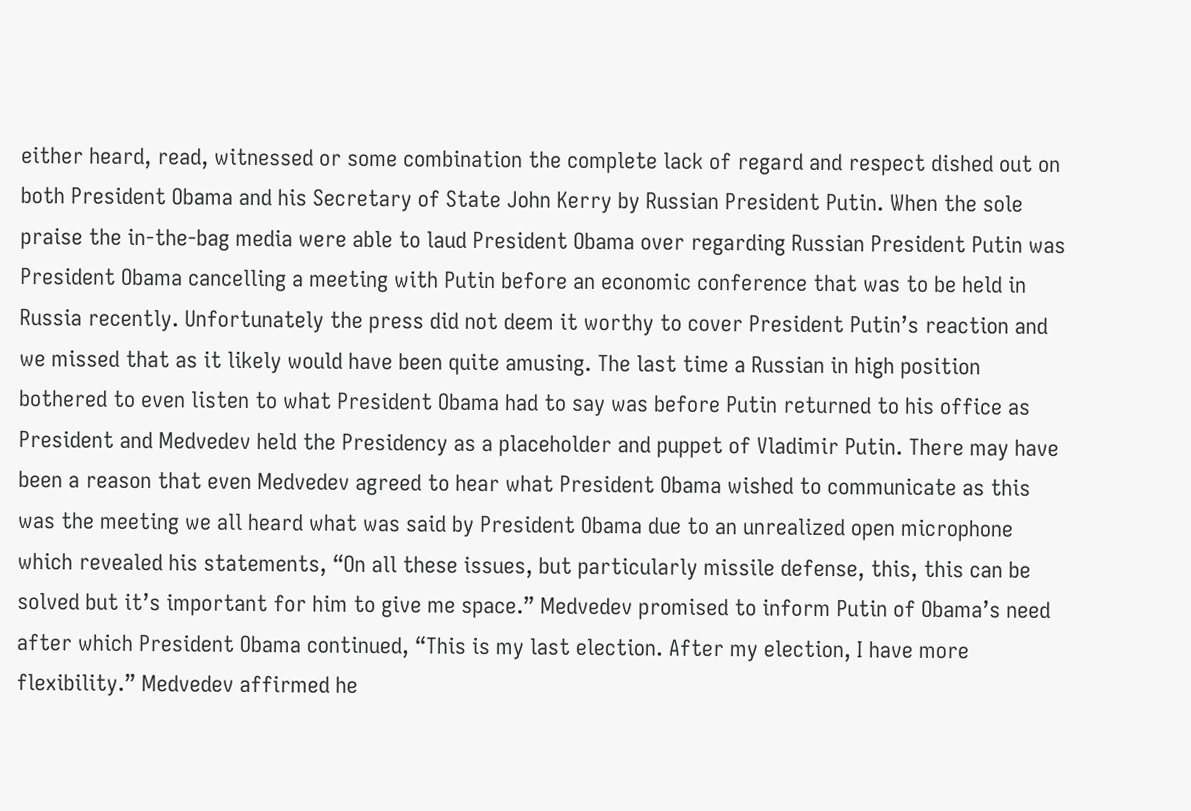either heard, read, witnessed or some combination the complete lack of regard and respect dished out on both President Obama and his Secretary of State John Kerry by Russian President Putin. When the sole praise the in-the-bag media were able to laud President Obama over regarding Russian President Putin was President Obama cancelling a meeting with Putin before an economic conference that was to be held in Russia recently. Unfortunately the press did not deem it worthy to cover President Putin’s reaction and we missed that as it likely would have been quite amusing. The last time a Russian in high position bothered to even listen to what President Obama had to say was before Putin returned to his office as President and Medvedev held the Presidency as a placeholder and puppet of Vladimir Putin. There may have been a reason that even Medvedev agreed to hear what President Obama wished to communicate as this was the meeting we all heard what was said by President Obama due to an unrealized open microphone which revealed his statements, “On all these issues, but particularly missile defense, this, this can be solved but it’s important for him to give me space.” Medvedev promised to inform Putin of Obama’s need after which President Obama continued, “This is my last election. After my election, I have more flexibility.” Medvedev affirmed he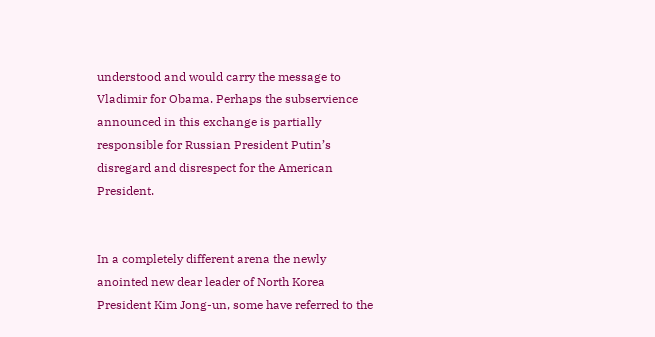understood and would carry the message to Vladimir for Obama. Perhaps the subservience announced in this exchange is partially responsible for Russian President Putin’s disregard and disrespect for the American President.


In a completely different arena the newly anointed new dear leader of North Korea President Kim Jong-un, some have referred to the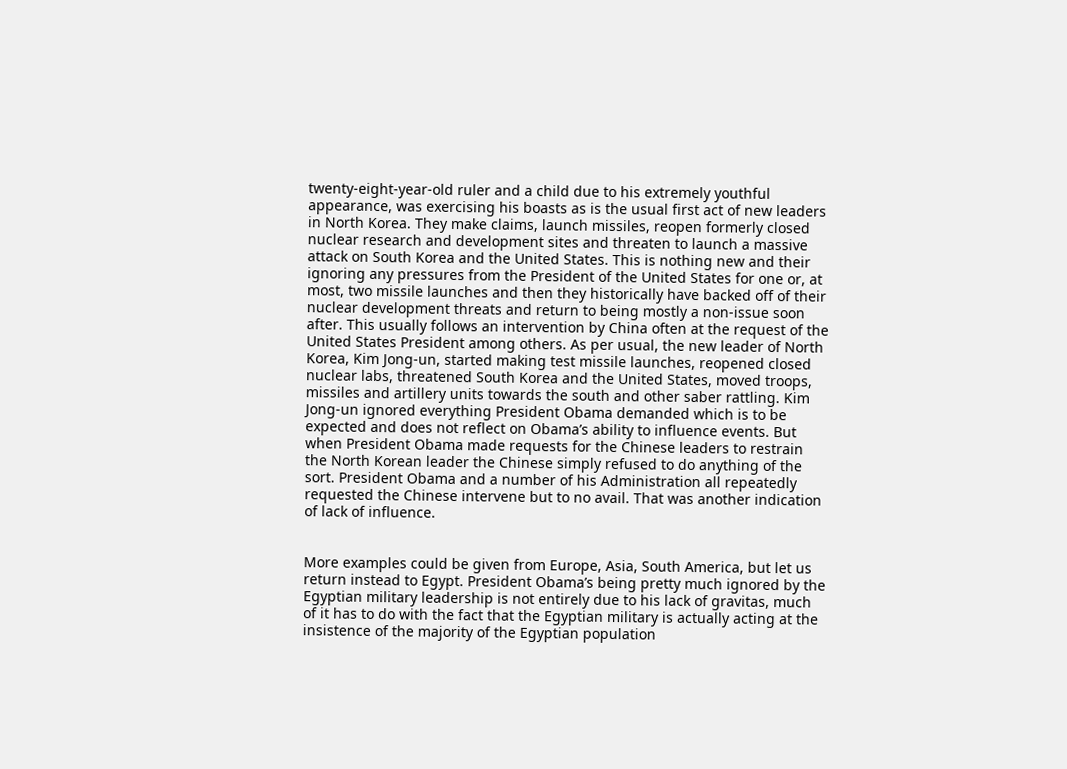twenty-eight-year-old ruler and a child due to his extremely youthful appearance, was exercising his boasts as is the usual first act of new leaders in North Korea. They make claims, launch missiles, reopen formerly closed nuclear research and development sites and threaten to launch a massive attack on South Korea and the United States. This is nothing new and their ignoring any pressures from the President of the United States for one or, at most, two missile launches and then they historically have backed off of their nuclear development threats and return to being mostly a non-issue soon after. This usually follows an intervention by China often at the request of the United States President among others. As per usual, the new leader of North Korea, Kim Jong-un, started making test missile launches, reopened closed nuclear labs, threatened South Korea and the United States, moved troops, missiles and artillery units towards the south and other saber rattling. Kim Jong-un ignored everything President Obama demanded which is to be expected and does not reflect on Obama’s ability to influence events. But when President Obama made requests for the Chinese leaders to restrain the North Korean leader the Chinese simply refused to do anything of the sort. President Obama and a number of his Administration all repeatedly requested the Chinese intervene but to no avail. That was another indication of lack of influence.


More examples could be given from Europe, Asia, South America, but let us return instead to Egypt. President Obama’s being pretty much ignored by the Egyptian military leadership is not entirely due to his lack of gravitas, much of it has to do with the fact that the Egyptian military is actually acting at the insistence of the majority of the Egyptian population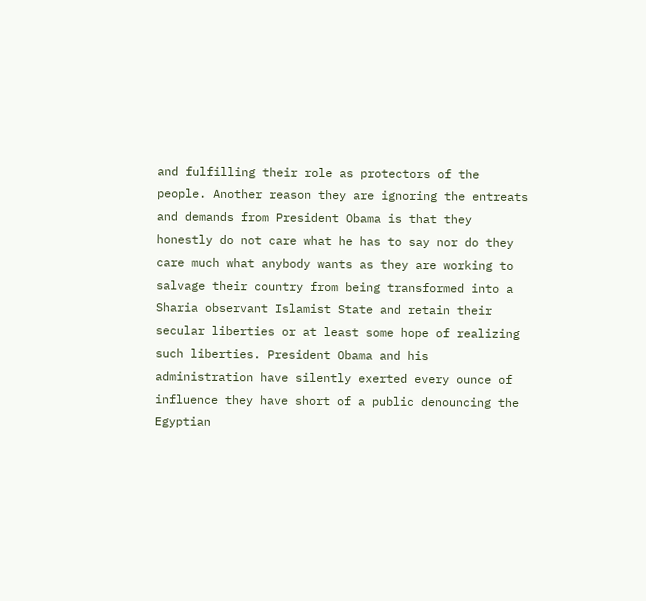and fulfilling their role as protectors of the people. Another reason they are ignoring the entreats and demands from President Obama is that they honestly do not care what he has to say nor do they care much what anybody wants as they are working to salvage their country from being transformed into a Sharia observant Islamist State and retain their secular liberties or at least some hope of realizing such liberties. President Obama and his administration have silently exerted every ounce of influence they have short of a public denouncing the Egyptian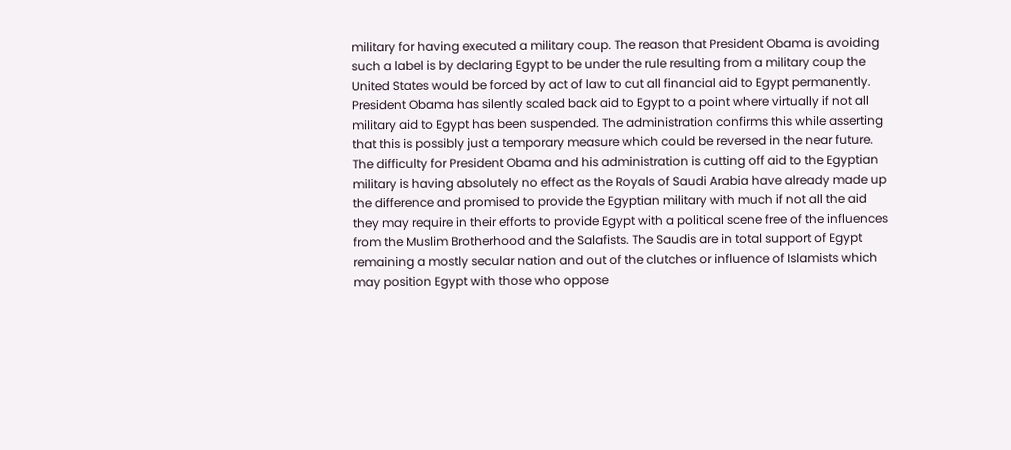military for having executed a military coup. The reason that President Obama is avoiding such a label is by declaring Egypt to be under the rule resulting from a military coup the United States would be forced by act of law to cut all financial aid to Egypt permanently. President Obama has silently scaled back aid to Egypt to a point where virtually if not all military aid to Egypt has been suspended. The administration confirms this while asserting that this is possibly just a temporary measure which could be reversed in the near future. The difficulty for President Obama and his administration is cutting off aid to the Egyptian military is having absolutely no effect as the Royals of Saudi Arabia have already made up the difference and promised to provide the Egyptian military with much if not all the aid they may require in their efforts to provide Egypt with a political scene free of the influences from the Muslim Brotherhood and the Salafists. The Saudis are in total support of Egypt remaining a mostly secular nation and out of the clutches or influence of Islamists which may position Egypt with those who oppose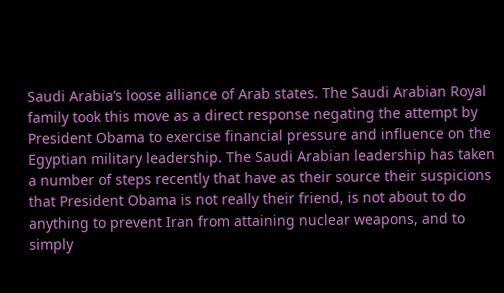Saudi Arabia’s loose alliance of Arab states. The Saudi Arabian Royal family took this move as a direct response negating the attempt by President Obama to exercise financial pressure and influence on the Egyptian military leadership. The Saudi Arabian leadership has taken a number of steps recently that have as their source their suspicions that President Obama is not really their friend, is not about to do anything to prevent Iran from attaining nuclear weapons, and to simply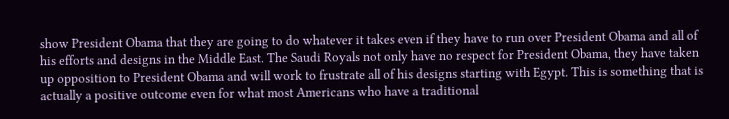show President Obama that they are going to do whatever it takes even if they have to run over President Obama and all of his efforts and designs in the Middle East. The Saudi Royals not only have no respect for President Obama, they have taken up opposition to President Obama and will work to frustrate all of his designs starting with Egypt. This is something that is actually a positive outcome even for what most Americans who have a traditional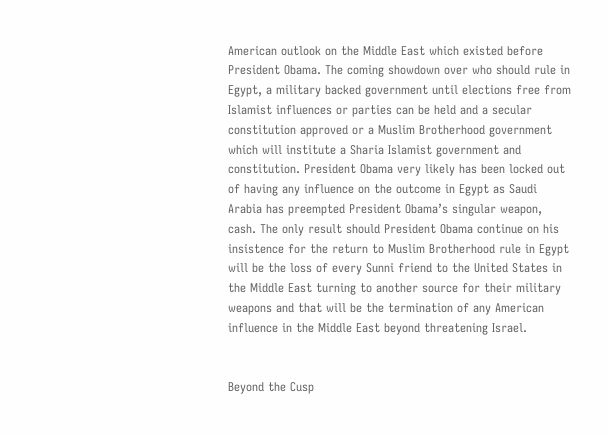American outlook on the Middle East which existed before President Obama. The coming showdown over who should rule in Egypt, a military backed government until elections free from Islamist influences or parties can be held and a secular constitution approved or a Muslim Brotherhood government which will institute a Sharia Islamist government and constitution. President Obama very likely has been locked out of having any influence on the outcome in Egypt as Saudi Arabia has preempted President Obama’s singular weapon, cash. The only result should President Obama continue on his insistence for the return to Muslim Brotherhood rule in Egypt will be the loss of every Sunni friend to the United States in the Middle East turning to another source for their military weapons and that will be the termination of any American influence in the Middle East beyond threatening Israel.


Beyond the Cusp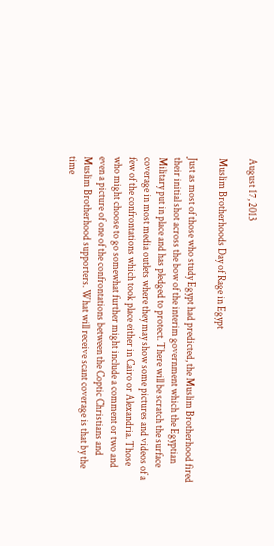August 17, 2013

Muslim Brotherhoods Day of Rage in Egypt

Just as most of those who study Egypt had predicted, the Muslim Brotherhood fired their initial shot across the bow of the interim government which the Egyptian Military put in place and has pledged to protect. There will be scratch the surface coverage in most media outlets where they may show some pictures and videos of a few of the confrontations which took place either in Cairo or Alexandria. Those who might choose to go somewhat further might include a comment or two and even a picture of one of the confrontations between the Coptic Christians and Muslim Brotherhood supporters. What will receive scant coverage is that by the time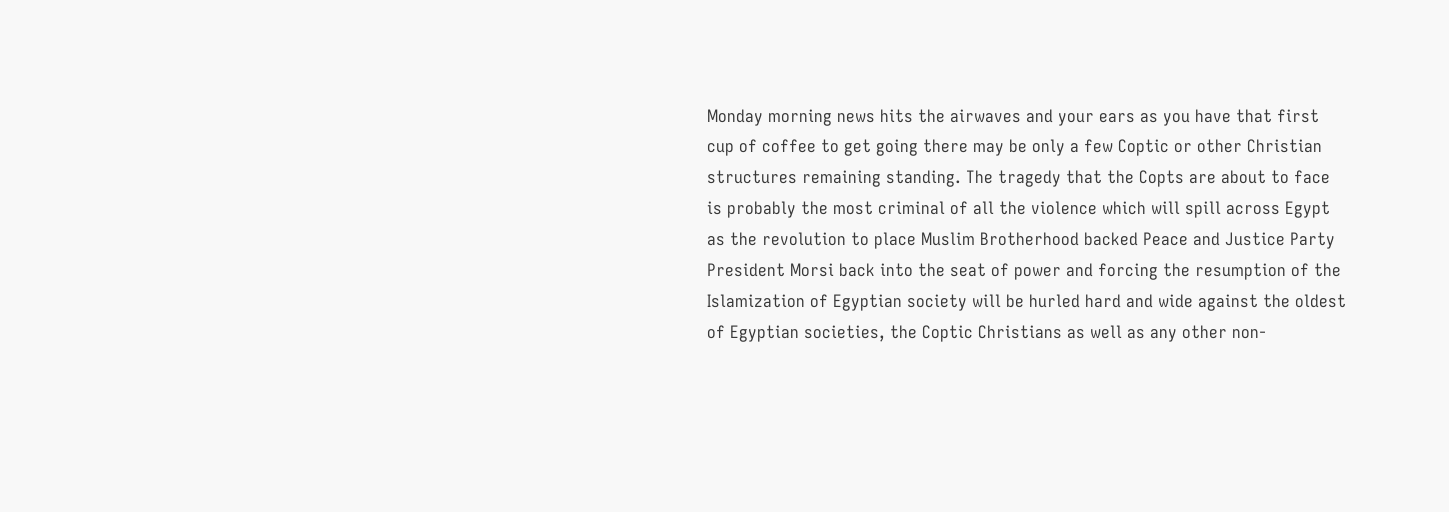Monday morning news hits the airwaves and your ears as you have that first cup of coffee to get going there may be only a few Coptic or other Christian structures remaining standing. The tragedy that the Copts are about to face is probably the most criminal of all the violence which will spill across Egypt as the revolution to place Muslim Brotherhood backed Peace and Justice Party President Morsi back into the seat of power and forcing the resumption of the Islamization of Egyptian society will be hurled hard and wide against the oldest of Egyptian societies, the Coptic Christians as well as any other non-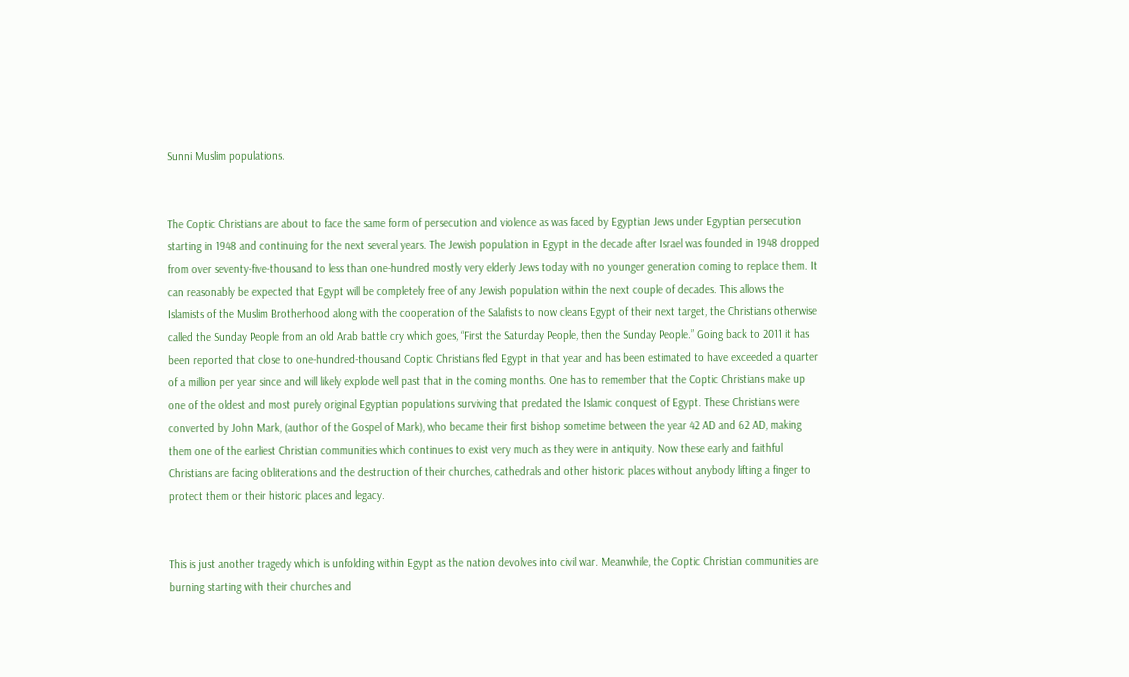Sunni Muslim populations.


The Coptic Christians are about to face the same form of persecution and violence as was faced by Egyptian Jews under Egyptian persecution starting in 1948 and continuing for the next several years. The Jewish population in Egypt in the decade after Israel was founded in 1948 dropped from over seventy-five-thousand to less than one-hundred mostly very elderly Jews today with no younger generation coming to replace them. It can reasonably be expected that Egypt will be completely free of any Jewish population within the next couple of decades. This allows the Islamists of the Muslim Brotherhood along with the cooperation of the Salafists to now cleans Egypt of their next target, the Christians otherwise called the Sunday People from an old Arab battle cry which goes, “First the Saturday People, then the Sunday People.” Going back to 2011 it has been reported that close to one-hundred-thousand Coptic Christians fled Egypt in that year and has been estimated to have exceeded a quarter of a million per year since and will likely explode well past that in the coming months. One has to remember that the Coptic Christians make up one of the oldest and most purely original Egyptian populations surviving that predated the Islamic conquest of Egypt. These Christians were converted by John Mark, (author of the Gospel of Mark), who became their first bishop sometime between the year 42 AD and 62 AD, making them one of the earliest Christian communities which continues to exist very much as they were in antiquity. Now these early and faithful Christians are facing obliterations and the destruction of their churches, cathedrals and other historic places without anybody lifting a finger to protect them or their historic places and legacy.


This is just another tragedy which is unfolding within Egypt as the nation devolves into civil war. Meanwhile, the Coptic Christian communities are burning starting with their churches and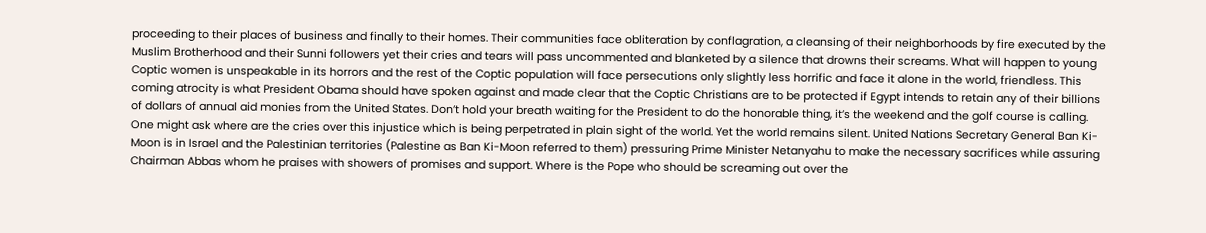proceeding to their places of business and finally to their homes. Their communities face obliteration by conflagration, a cleansing of their neighborhoods by fire executed by the Muslim Brotherhood and their Sunni followers yet their cries and tears will pass uncommented and blanketed by a silence that drowns their screams. What will happen to young Coptic women is unspeakable in its horrors and the rest of the Coptic population will face persecutions only slightly less horrific and face it alone in the world, friendless. This coming atrocity is what President Obama should have spoken against and made clear that the Coptic Christians are to be protected if Egypt intends to retain any of their billions of dollars of annual aid monies from the United States. Don’t hold your breath waiting for the President to do the honorable thing, it’s the weekend and the golf course is calling. One might ask where are the cries over this injustice which is being perpetrated in plain sight of the world. Yet the world remains silent. United Nations Secretary General Ban Ki-Moon is in Israel and the Palestinian territories (Palestine as Ban Ki-Moon referred to them) pressuring Prime Minister Netanyahu to make the necessary sacrifices while assuring Chairman Abbas whom he praises with showers of promises and support. Where is the Pope who should be screaming out over the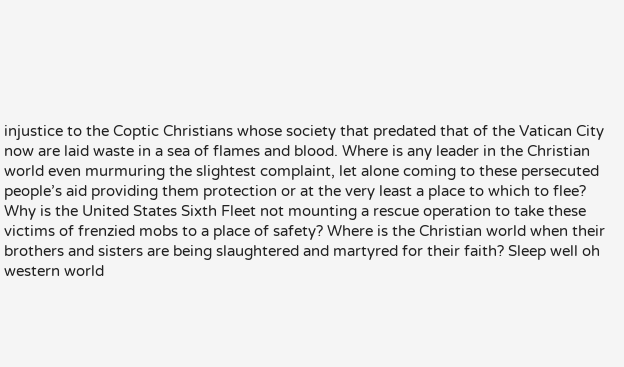injustice to the Coptic Christians whose society that predated that of the Vatican City now are laid waste in a sea of flames and blood. Where is any leader in the Christian world even murmuring the slightest complaint, let alone coming to these persecuted people’s aid providing them protection or at the very least a place to which to flee? Why is the United States Sixth Fleet not mounting a rescue operation to take these victims of frenzied mobs to a place of safety? Where is the Christian world when their brothers and sisters are being slaughtered and martyred for their faith? Sleep well oh western world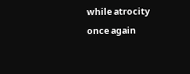while atrocity once again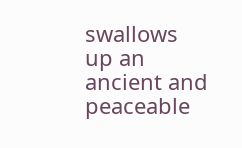swallows up an ancient and peaceable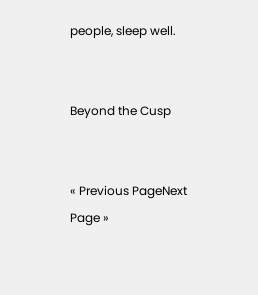people, sleep well.


Beyond the Cusp


« Previous PageNext Page »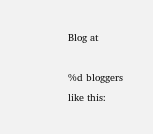Blog at

%d bloggers like this: